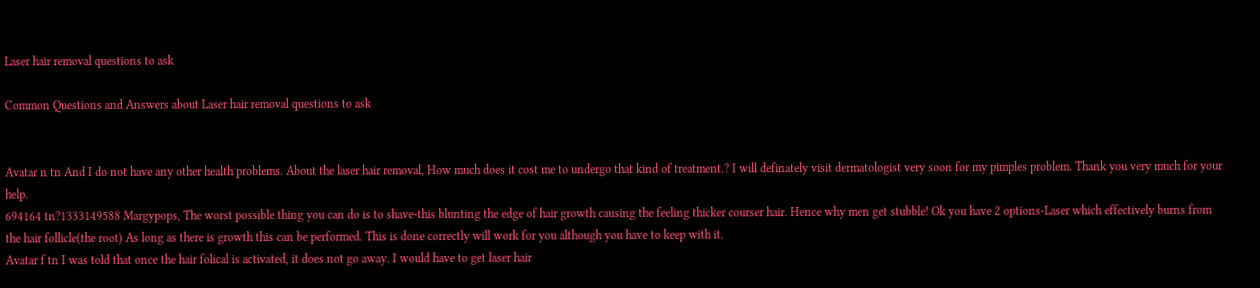Laser hair removal questions to ask

Common Questions and Answers about Laser hair removal questions to ask


Avatar n tn And I do not have any other health problems. About the laser hair removal, How much does it cost me to undergo that kind of treatment.? I will definately visit dermatologist very soon for my pimples problem. Thank you very much for your help.
694164 tn?1333149588 Margypops, The worst possible thing you can do is to shave-this blunting the edge of hair growth causing the feeling thicker courser hair. Hence why men get stubble! Ok you have 2 options-Laser which effectively burns from the hair follicle(the root) As long as there is growth this can be performed. This is done correctly will work for you although you have to keep with it.
Avatar f tn I was told that once the hair folical is activated, it does not go away. I would have to get laser hair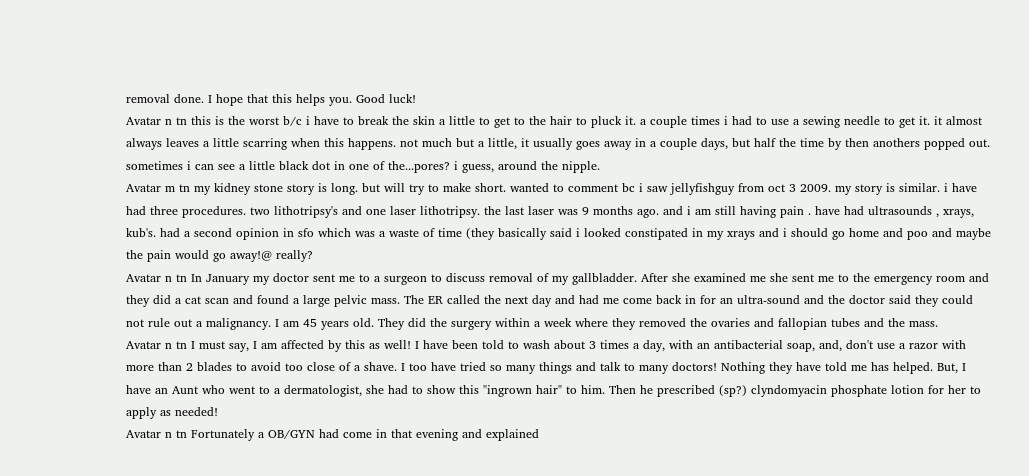removal done. I hope that this helps you. Good luck!
Avatar n tn this is the worst b/c i have to break the skin a little to get to the hair to pluck it. a couple times i had to use a sewing needle to get it. it almost always leaves a little scarring when this happens. not much but a little, it usually goes away in a couple days, but half the time by then anothers popped out. sometimes i can see a little black dot in one of the...pores? i guess, around the nipple.
Avatar m tn my kidney stone story is long. but will try to make short. wanted to comment bc i saw jellyfishguy from oct 3 2009. my story is similar. i have had three procedures. two lithotripsy's and one laser lithotripsy. the last laser was 9 months ago. and i am still having pain . have had ultrasounds , xrays, kub's. had a second opinion in sfo which was a waste of time (they basically said i looked constipated in my xrays and i should go home and poo and maybe the pain would go away!@ really?
Avatar n tn In January my doctor sent me to a surgeon to discuss removal of my gallbladder. After she examined me she sent me to the emergency room and they did a cat scan and found a large pelvic mass. The ER called the next day and had me come back in for an ultra-sound and the doctor said they could not rule out a malignancy. I am 45 years old. They did the surgery within a week where they removed the ovaries and fallopian tubes and the mass.
Avatar n tn I must say, I am affected by this as well! I have been told to wash about 3 times a day, with an antibacterial soap, and, don't use a razor with more than 2 blades to avoid too close of a shave. I too have tried so many things and talk to many doctors! Nothing they have told me has helped. But, I have an Aunt who went to a dermatologist, she had to show this "ingrown hair" to him. Then he prescribed (sp?) clyndomyacin phosphate lotion for her to apply as needed!
Avatar n tn Fortunately a OB/GYN had come in that evening and explained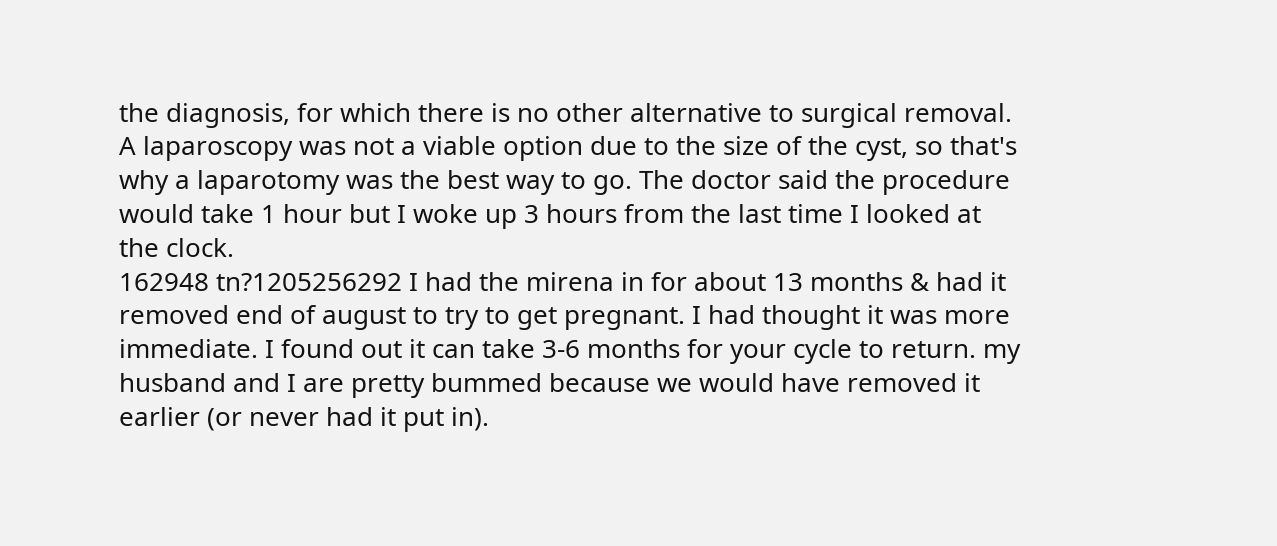the diagnosis, for which there is no other alternative to surgical removal. A laparoscopy was not a viable option due to the size of the cyst, so that's why a laparotomy was the best way to go. The doctor said the procedure would take 1 hour but I woke up 3 hours from the last time I looked at the clock.
162948 tn?1205256292 I had the mirena in for about 13 months & had it removed end of august to try to get pregnant. I had thought it was more immediate. I found out it can take 3-6 months for your cycle to return. my husband and I are pretty bummed because we would have removed it earlier (or never had it put in).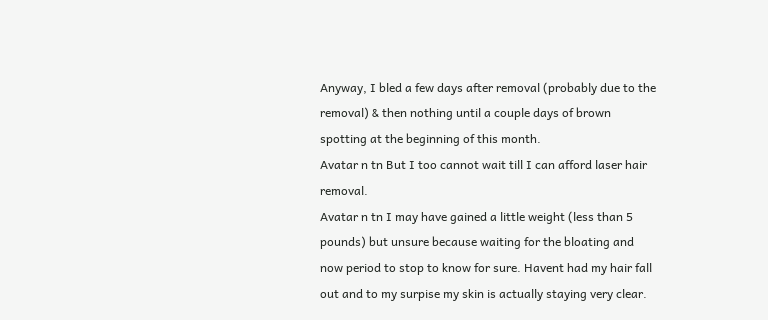Anyway, I bled a few days after removal (probably due to the removal) & then nothing until a couple days of brown spotting at the beginning of this month.
Avatar n tn But I too cannot wait till I can afford laser hair removal.
Avatar n tn I may have gained a little weight (less than 5 pounds) but unsure because waiting for the bloating and now period to stop to know for sure. Havent had my hair fall out and to my surpise my skin is actually staying very clear.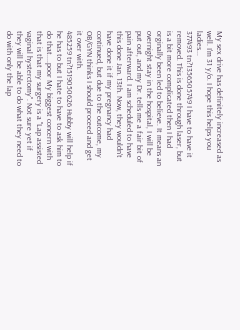My sex drive has definitely increased as well. I'm 31 y/o. I hope this helps you ladies...
377493 tn?1356505749 I have to have it removed. This is done through laser, but is a bit more complicated then I had orginally been led to believe. It means an overnight stay in the hospital, I will be put out, and my Dr. tells me a fair bit of pain afterward. I am scheduled to have this done Jan. 13th. Now, they wouldn't have done it if my pregnancy had continued, but due to the outcome, my OB/GYN thinks I should proceed and get it over with.
485259 tn?1519050626 Hubby will help if he has to but I hate to have to ask him to do that....poor My biggest concern with that is that my surgery is a "Lap assisted vaginal hysterctomy". Not sure yet if they will be able to do what they need to do with only the lap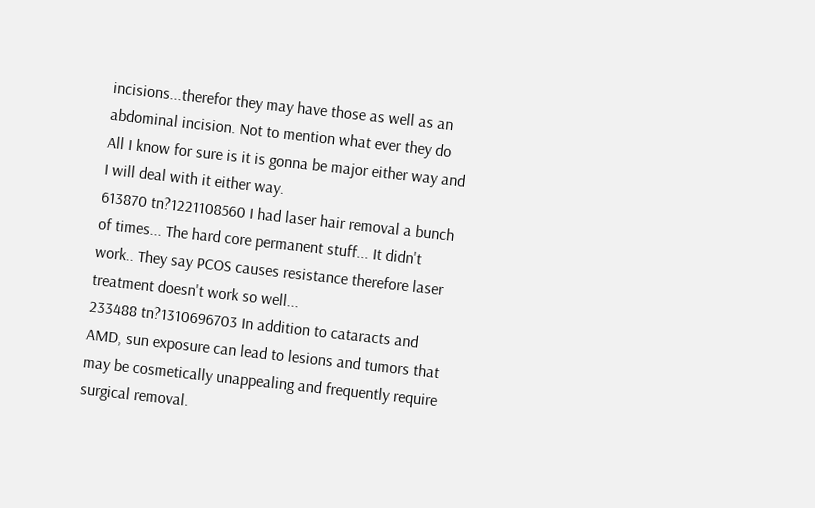incisions...therefor they may have those as well as an abdominal incision. Not to mention what ever they do All I know for sure is it is gonna be major either way and I will deal with it either way.
613870 tn?1221108560 I had laser hair removal a bunch of times... The hard core permanent stuff... It didn't work.. They say PCOS causes resistance therefore laser treatment doesn't work so well...
233488 tn?1310696703 In addition to cataracts and AMD, sun exposure can lead to lesions and tumors that may be cosmetically unappealing and frequently require surgical removal.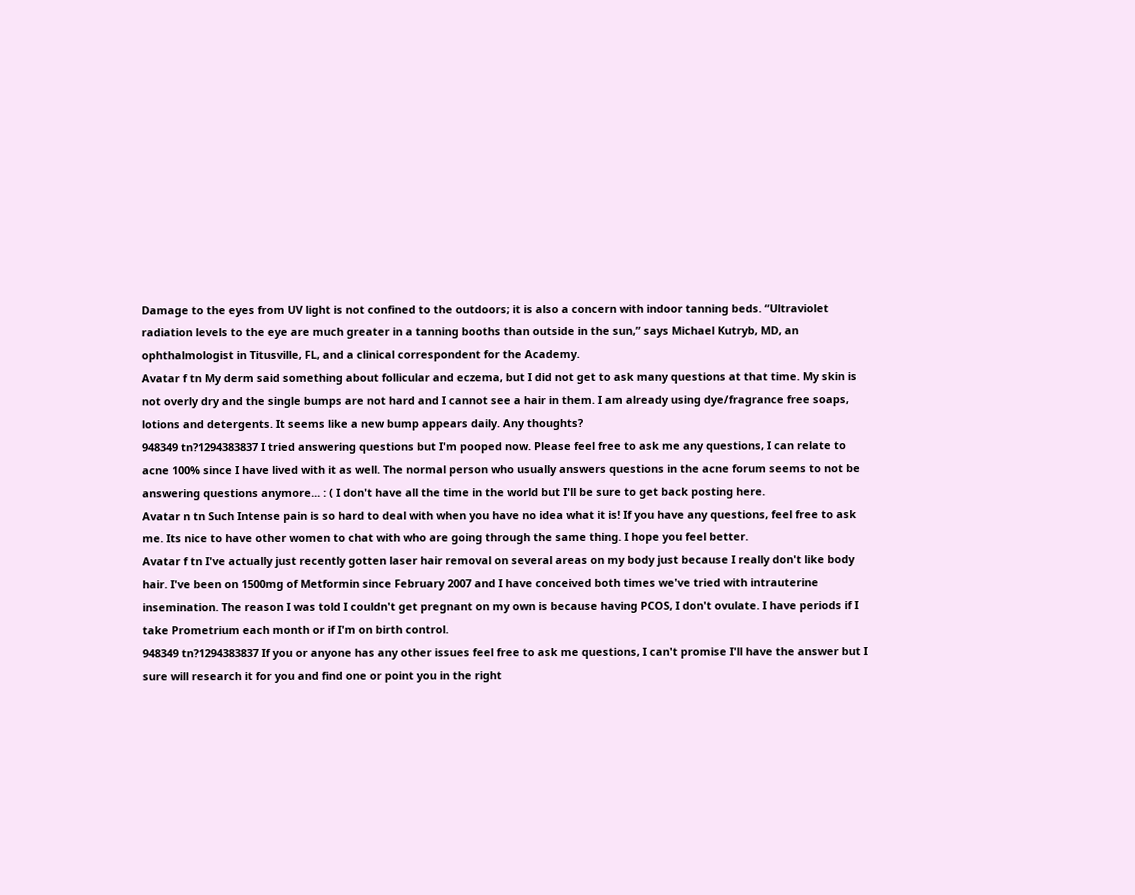Damage to the eyes from UV light is not confined to the outdoors; it is also a concern with indoor tanning beds. “Ultraviolet radiation levels to the eye are much greater in a tanning booths than outside in the sun,” says Michael Kutryb, MD, an ophthalmologist in Titusville, FL, and a clinical correspondent for the Academy.
Avatar f tn My derm said something about follicular and eczema, but I did not get to ask many questions at that time. My skin is not overly dry and the single bumps are not hard and I cannot see a hair in them. I am already using dye/fragrance free soaps, lotions and detergents. It seems like a new bump appears daily. Any thoughts?
948349 tn?1294383837 I tried answering questions but I'm pooped now. Please feel free to ask me any questions, I can relate to acne 100% since I have lived with it as well. The normal person who usually answers questions in the acne forum seems to not be answering questions anymore... : ( I don't have all the time in the world but I'll be sure to get back posting here.
Avatar n tn Such Intense pain is so hard to deal with when you have no idea what it is! If you have any questions, feel free to ask me. Its nice to have other women to chat with who are going through the same thing. I hope you feel better.
Avatar f tn I've actually just recently gotten laser hair removal on several areas on my body just because I really don't like body hair. I've been on 1500mg of Metformin since February 2007 and I have conceived both times we've tried with intrauterine insemination. The reason I was told I couldn't get pregnant on my own is because having PCOS, I don't ovulate. I have periods if I take Prometrium each month or if I'm on birth control.
948349 tn?1294383837 If you or anyone has any other issues feel free to ask me questions, I can't promise I'll have the answer but I sure will research it for you and find one or point you in the right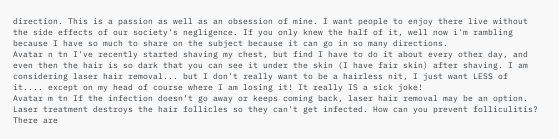direction. This is a passion as well as an obsession of mine. I want people to enjoy there live without the side effects of our society's negligence. If you only knew the half of it, well now i'm rambling because I have so much to share on the subject because it can go in so many directions.
Avatar n tn I've recently started shaving my chest, but find I have to do it about every other day, and even then the hair is so dark that you can see it under the skin (I have fair skin) after shaving. I am considering laser hair removal... but I don't really want to be a hairless nit, I just want LESS of it.... except on my head of course where I am losing it! It really IS a sick joke!
Avatar m tn If the infection doesn't go away or keeps coming back, laser hair removal may be an option. Laser treatment destroys the hair follicles so they can't get infected. How can you prevent folliculitis? There are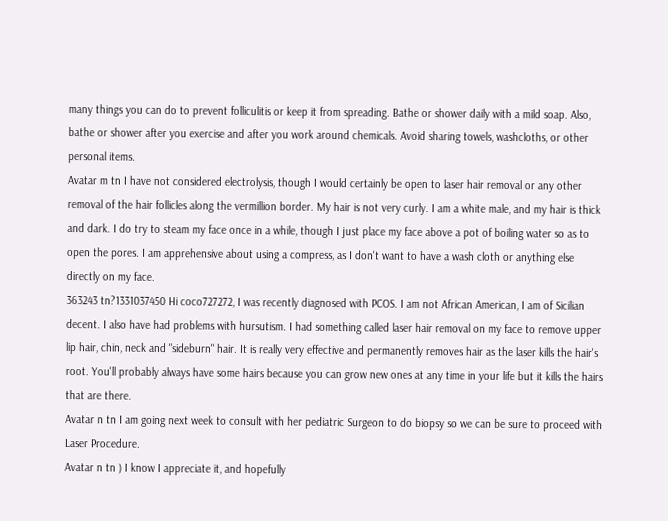many things you can do to prevent folliculitis or keep it from spreading. Bathe or shower daily with a mild soap. Also, bathe or shower after you exercise and after you work around chemicals. Avoid sharing towels, washcloths, or other personal items.
Avatar m tn I have not considered electrolysis, though I would certainly be open to laser hair removal or any other removal of the hair follicles along the vermillion border. My hair is not very curly. I am a white male, and my hair is thick and dark. I do try to steam my face once in a while, though I just place my face above a pot of boiling water so as to open the pores. I am apprehensive about using a compress, as I don't want to have a wash cloth or anything else directly on my face.
363243 tn?1331037450 Hi coco727272, I was recently diagnosed with PCOS. I am not African American, I am of Sicilian decent. I also have had problems with hursutism. I had something called laser hair removal on my face to remove upper lip hair, chin, neck and "sideburn" hair. It is really very effective and permanently removes hair as the laser kills the hair's root. You'll probably always have some hairs because you can grow new ones at any time in your life but it kills the hairs that are there.
Avatar n tn I am going next week to consult with her pediatric Surgeon to do biopsy so we can be sure to proceed with Laser Procedure.
Avatar n tn ) I know I appreciate it, and hopefully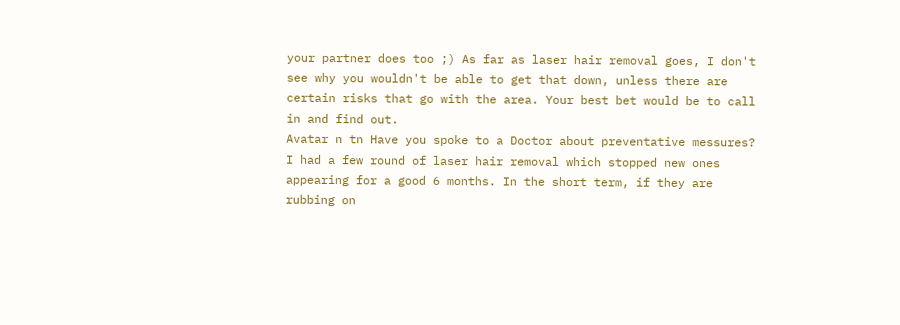your partner does too ;) As far as laser hair removal goes, I don't see why you wouldn't be able to get that down, unless there are certain risks that go with the area. Your best bet would be to call in and find out.
Avatar n tn Have you spoke to a Doctor about preventative messures? I had a few round of laser hair removal which stopped new ones appearing for a good 6 months. In the short term, if they are rubbing on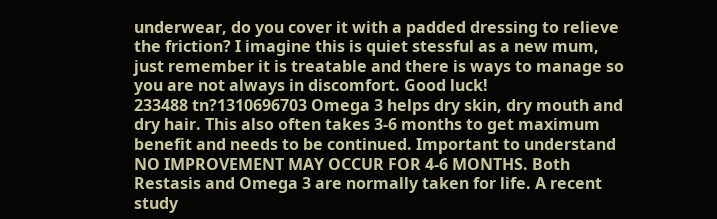underwear, do you cover it with a padded dressing to relieve the friction? I imagine this is quiet stessful as a new mum, just remember it is treatable and there is ways to manage so you are not always in discomfort. Good luck!
233488 tn?1310696703 Omega 3 helps dry skin, dry mouth and dry hair. This also often takes 3-6 months to get maximum benefit and needs to be continued. Important to understand NO IMPROVEMENT MAY OCCUR FOR 4-6 MONTHS. Both Restasis and Omega 3 are normally taken for life. A recent study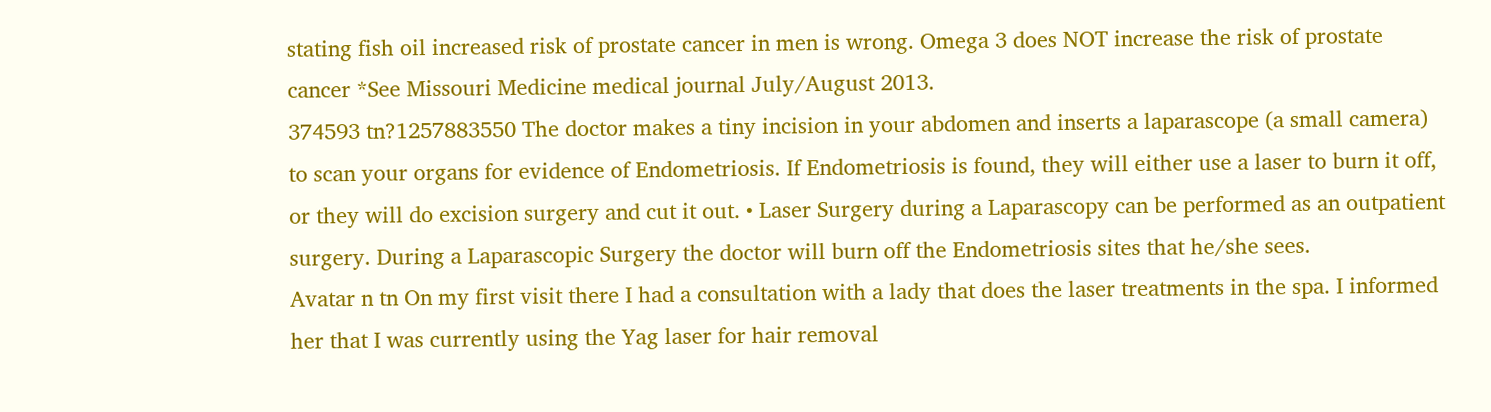stating fish oil increased risk of prostate cancer in men is wrong. Omega 3 does NOT increase the risk of prostate cancer *See Missouri Medicine medical journal July/August 2013.
374593 tn?1257883550 The doctor makes a tiny incision in your abdomen and inserts a laparascope (a small camera) to scan your organs for evidence of Endometriosis. If Endometriosis is found, they will either use a laser to burn it off, or they will do excision surgery and cut it out. • Laser Surgery during a Laparascopy can be performed as an outpatient surgery. During a Laparascopic Surgery the doctor will burn off the Endometriosis sites that he/she sees.
Avatar n tn On my first visit there I had a consultation with a lady that does the laser treatments in the spa. I informed her that I was currently using the Yag laser for hair removal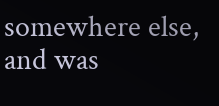somewhere else, and was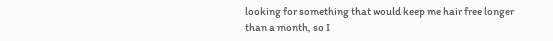looking for something that would keep me hair free longer than a month, so I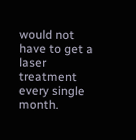would not have to get a laser treatment every single month.